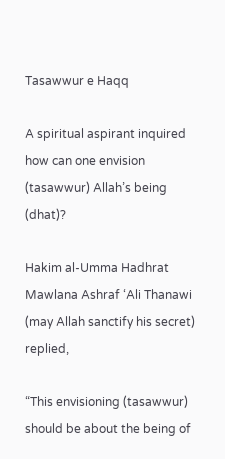Tasawwur e Haqq

A spiritual aspirant inquired how can one envision (tasawwur) Allah’s being (dhat)?

Hakim al-Umma Hadhrat Mawlana Ashraf ‘Ali Thanawi (may Allah sanctify his secret) replied,

“This envisioning (tasawwur) should be about the being of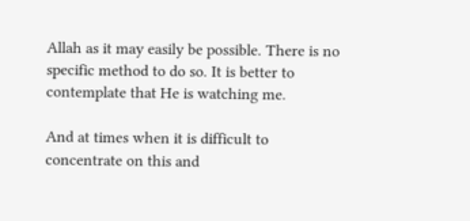Allah as it may easily be possible. There is no specific method to do so. It is better to contemplate that He is watching me.

And at times when it is difficult to concentrate on this and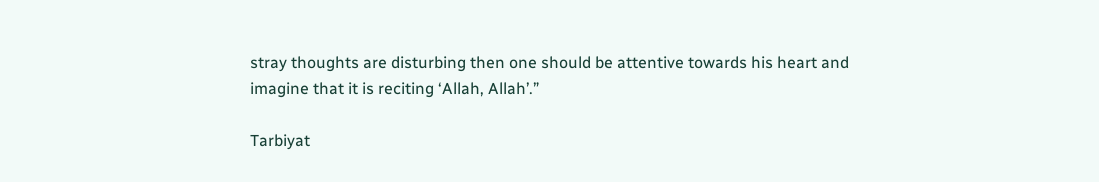stray thoughts are disturbing then one should be attentive towards his heart and imagine that it is reciting ‘Allah, Allah’.”

Tarbiyat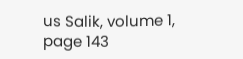us Salik, volume 1, page 143